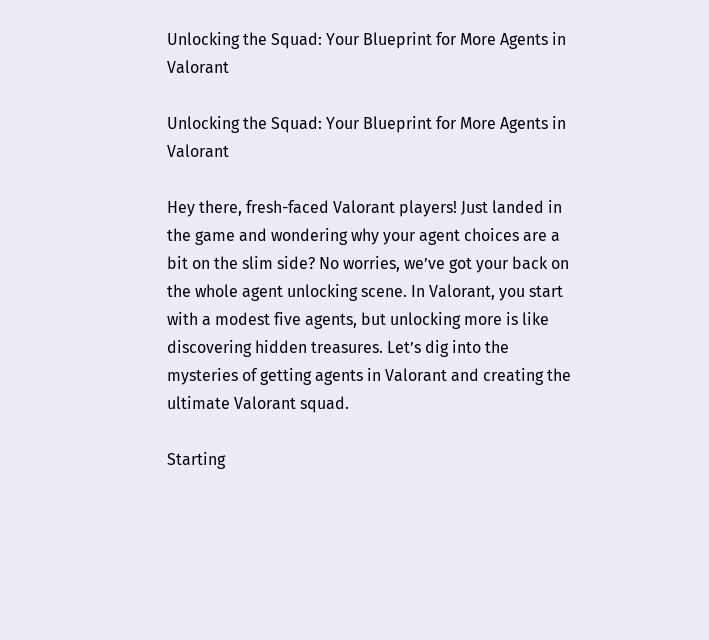Unlocking the Squad: Your Blueprint for More Agents in Valorant

Unlocking the Squad: Your Blueprint for More Agents in Valorant

Hey there, fresh-faced Valorant players! Just landed in the game and wondering why your agent choices are a bit on the slim side? No worries, we’ve got your back on the whole agent unlocking scene. In Valorant, you start with a modest five agents, but unlocking more is like discovering hidden treasures. Let’s dig into the mysteries of getting agents in Valorant and creating the ultimate Valorant squad.

Starting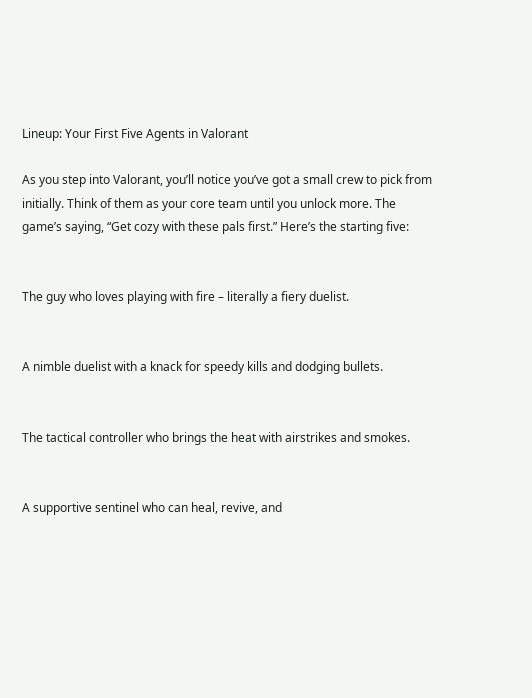Lineup: Your First Five Agents in Valorant

As you step into Valorant, you’ll notice you’ve got a small crew to pick from initially. Think of them as your core team until you unlock more. The game’s saying, “Get cozy with these pals first.” Here’s the starting five:


The guy who loves playing with fire – literally a fiery duelist.


A nimble duelist with a knack for speedy kills and dodging bullets.


The tactical controller who brings the heat with airstrikes and smokes.


A supportive sentinel who can heal, revive, and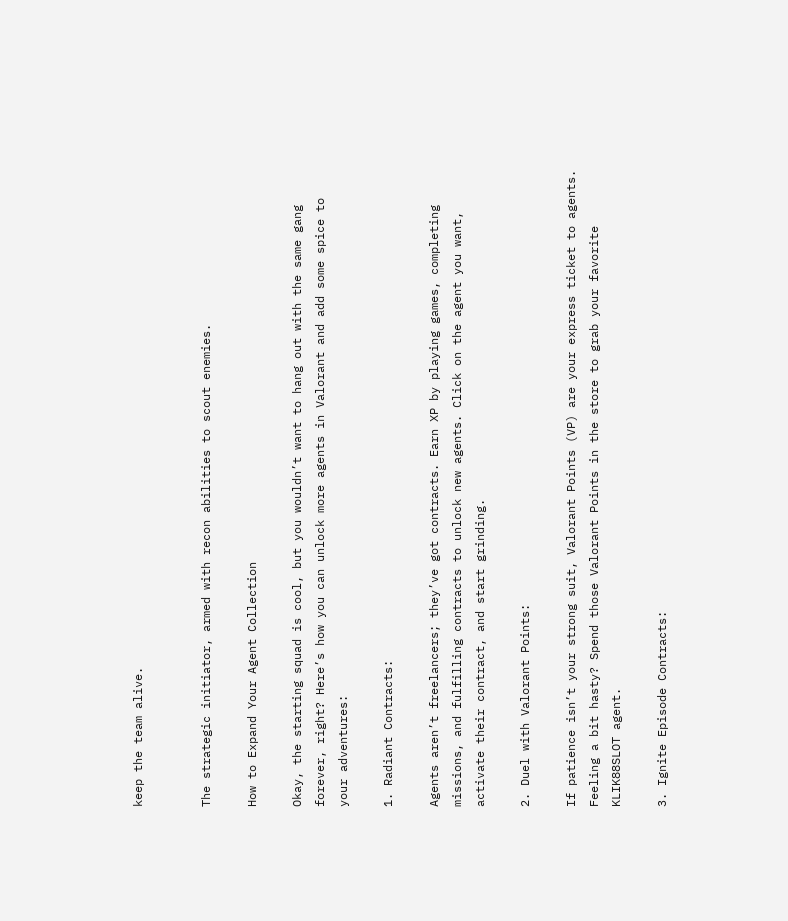keep the team alive.


The strategic initiator, armed with recon abilities to scout enemies.

How to Expand Your Agent Collection

Okay, the starting squad is cool, but you wouldn’t want to hang out with the same gang forever, right? Here’s how you can unlock more agents in Valorant and add some spice to your adventures:

1. Radiant Contracts:

Agents aren’t freelancers; they’ve got contracts. Earn XP by playing games, completing missions, and fulfilling contracts to unlock new agents. Click on the agent you want, activate their contract, and start grinding.

2. Duel with Valorant Points:

If patience isn’t your strong suit, Valorant Points (VP) are your express ticket to agents. Feeling a bit hasty? Spend those Valorant Points in the store to grab your favorite KLIK88SLOT agent.

3. Ignite Episode Contracts: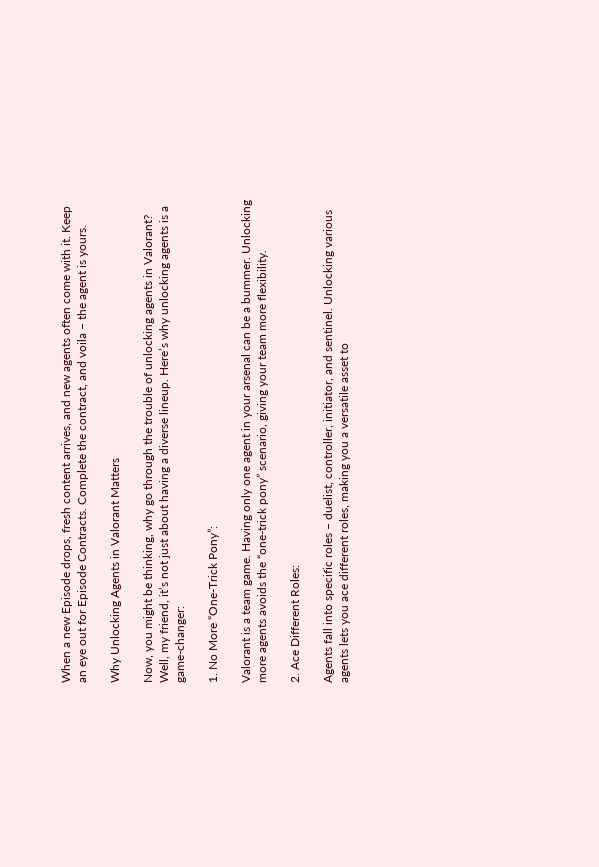When a new Episode drops, fresh content arrives, and new agents often come with it. Keep an eye out for Episode Contracts. Complete the contract, and voila – the agent is yours.

Why Unlocking Agents in Valorant Matters

Now, you might be thinking, why go through the trouble of unlocking agents in Valorant? Well, my friend, it’s not just about having a diverse lineup. Here’s why unlocking agents is a game-changer:

1. No More “One-Trick Pony”:

Valorant is a team game. Having only one agent in your arsenal can be a bummer. Unlocking more agents avoids the “one-trick pony” scenario, giving your team more flexibility.

2. Ace Different Roles:

Agents fall into specific roles – duelist, controller, initiator, and sentinel. Unlocking various agents lets you ace different roles, making you a versatile asset to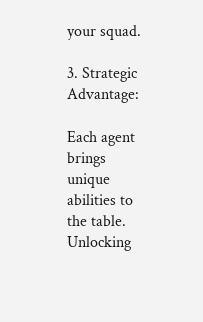your squad.

3. Strategic Advantage:

Each agent brings unique abilities to the table. Unlocking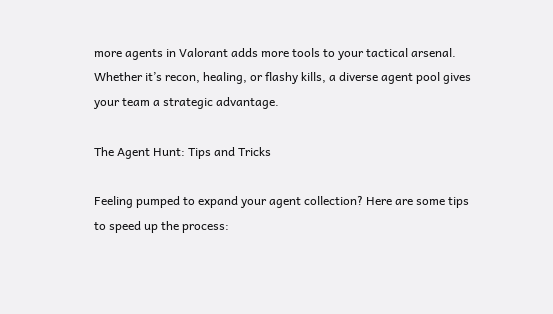more agents in Valorant adds more tools to your tactical arsenal. Whether it’s recon, healing, or flashy kills, a diverse agent pool gives your team a strategic advantage.

The Agent Hunt: Tips and Tricks

Feeling pumped to expand your agent collection? Here are some tips to speed up the process: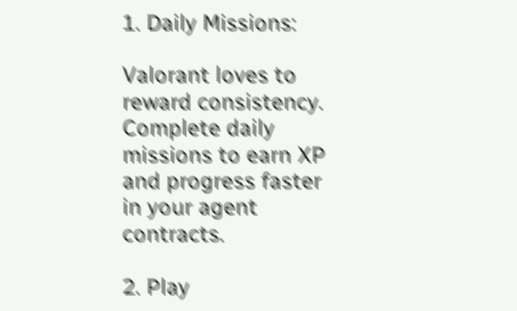1. Daily Missions:

Valorant loves to reward consistency. Complete daily missions to earn XP and progress faster in your agent contracts.

2. Play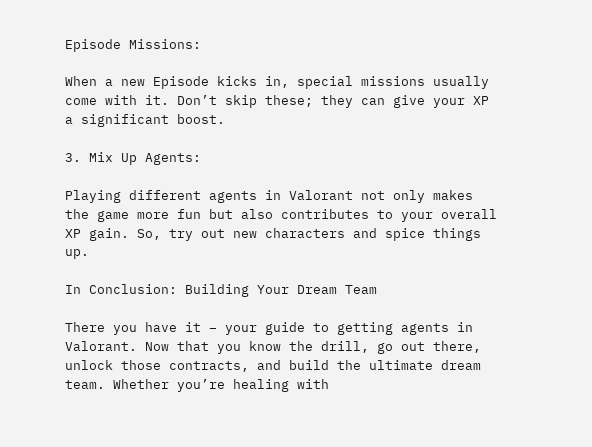Episode Missions:

When a new Episode kicks in, special missions usually come with it. Don’t skip these; they can give your XP a significant boost.

3. Mix Up Agents:

Playing different agents in Valorant not only makes the game more fun but also contributes to your overall XP gain. So, try out new characters and spice things up.

In Conclusion: Building Your Dream Team

There you have it – your guide to getting agents in Valorant. Now that you know the drill, go out there, unlock those contracts, and build the ultimate dream team. Whether you’re healing with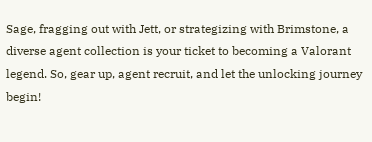Sage, fragging out with Jett, or strategizing with Brimstone, a diverse agent collection is your ticket to becoming a Valorant legend. So, gear up, agent recruit, and let the unlocking journey begin!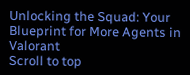Unlocking the Squad: Your Blueprint for More Agents in Valorant
Scroll to top